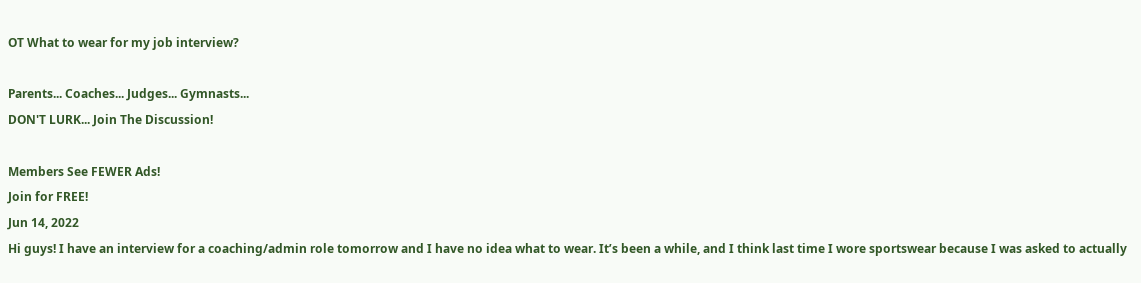OT What to wear for my job interview?

Parents... Coaches... Judges... Gymnasts...
DON'T LURK... Join The Discussion!

Members See FEWER Ads!
Join for FREE!
Jun 14, 2022
Hi guys! I have an interview for a coaching/admin role tomorrow and I have no idea what to wear. It’s been a while, and I think last time I wore sportswear because I was asked to actually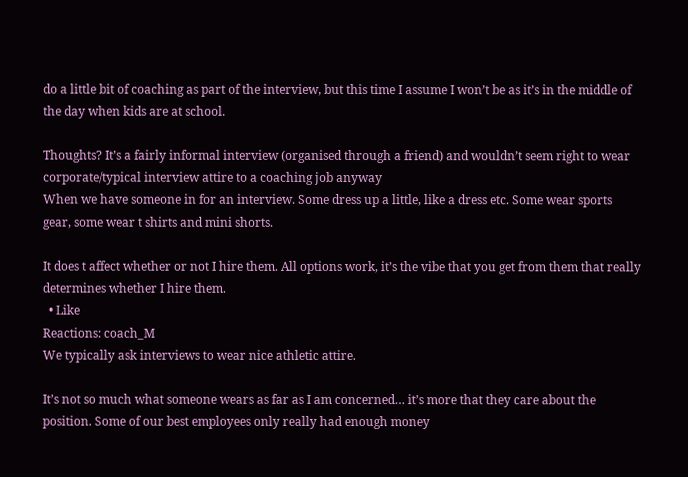do a little bit of coaching as part of the interview, but this time I assume I won’t be as it’s in the middle of the day when kids are at school.

Thoughts? It’s a fairly informal interview (organised through a friend) and wouldn’t seem right to wear corporate/typical interview attire to a coaching job anyway
When we have someone in for an interview. Some dress up a little, like a dress etc. Some wear sports gear, some wear t shirts and mini shorts.

It does t affect whether or not I hire them. All options work, it’s the vibe that you get from them that really determines whether I hire them.
  • Like
Reactions: coach_M
We typically ask interviews to wear nice athletic attire.

It’s not so much what someone wears as far as I am concerned… it’s more that they care about the position. Some of our best employees only really had enough money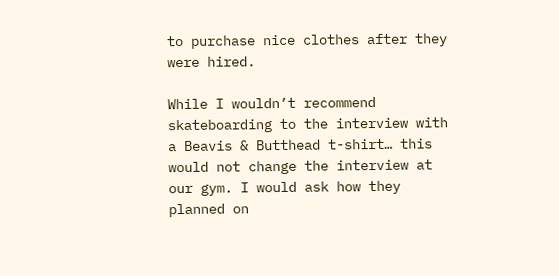to purchase nice clothes after they were hired.

While I wouldn’t recommend skateboarding to the interview with a Beavis & Butthead t-shirt… this would not change the interview at our gym. I would ask how they planned on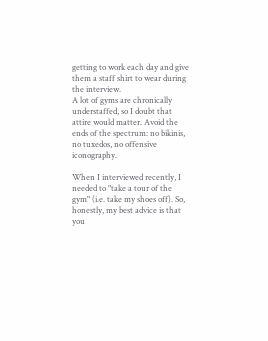getting to work each day and give them a staff shirt to wear during the interview.
A lot of gyms are chronically understaffed, so I doubt that attire would matter. Avoid the ends of the spectrum: no bikinis, no tuxedos, no offensive iconography.

When I interviewed recently, I needed to "take a tour of the gym" (i.e. take my shoes off). So, honestly, my best advice is that you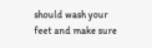should wash your feet and make sure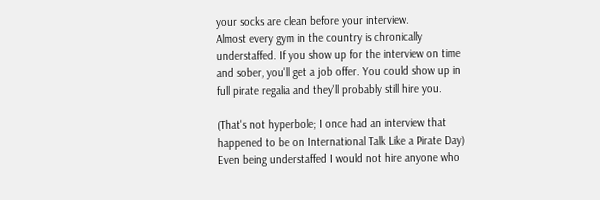your socks are clean before your interview.
Almost every gym in the country is chronically understaffed. If you show up for the interview on time and sober, you'll get a job offer. You could show up in full pirate regalia and they'll probably still hire you.

(That's not hyperbole; I once had an interview that happened to be on International Talk Like a Pirate Day)
Even being understaffed I would not hire anyone who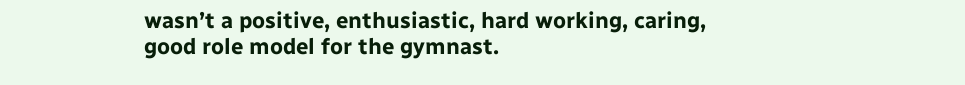wasn’t a positive, enthusiastic, hard working, caring, good role model for the gymnast.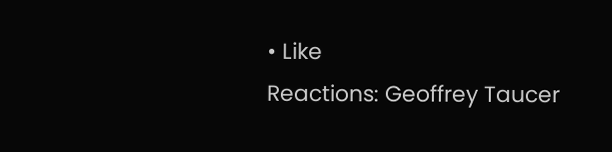• Like
Reactions: Geoffrey Taucer